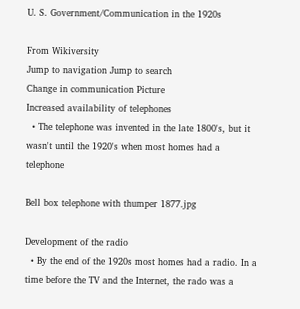U. S. Government/Communication in the 1920s

From Wikiversity
Jump to navigation Jump to search
Change in communication Picture
Increased availability of telephones
  • The telephone was invented in the late 1800's, but it wasn't until the 1920's when most homes had a telephone

Bell box telephone with thumper 1877.jpg

Development of the radio
  • By the end of the 1920s most homes had a radio. In a time before the TV and the Internet, the rado was a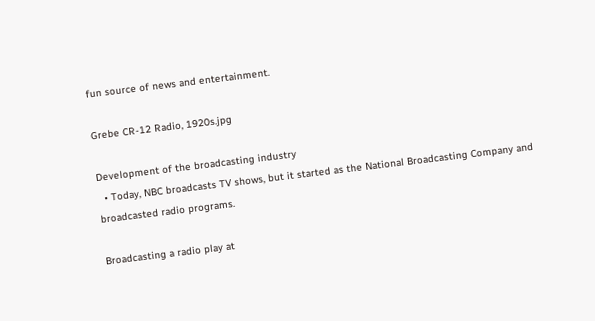fun source of news and entertainment.

Grebe CR-12 Radio, 1920s.jpg

Development of the broadcasting industry
  • Today, NBC broadcasts TV shows, but it started as the National Broadcasting Company and broadcasted radio programs.

Broadcasting a radio play at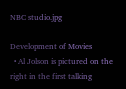NBC studio.jpg

Development of Movies
  • Al Jolson is pictured on the right in the first talking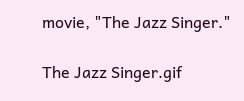movie, "The Jazz Singer."

The Jazz Singer.gif